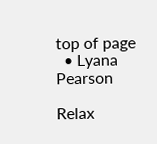top of page
  • Lyana Pearson

Relax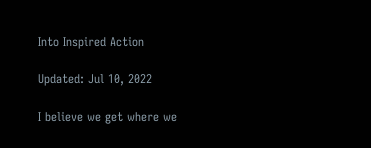Into Inspired Action

Updated: Jul 10, 2022

I believe we get where we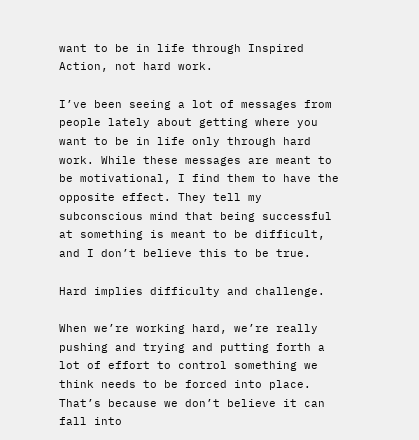want to be in life through Inspired Action, not hard work.

I’ve been seeing a lot of messages from people lately about getting where you want to be in life only through hard work. While these messages are meant to be motivational, I find them to have the opposite effect. They tell my subconscious mind that being successful at something is meant to be difficult, and I don’t believe this to be true.

Hard implies difficulty and challenge.

When we’re working hard, we’re really pushing and trying and putting forth a lot of effort to control something we think needs to be forced into place. That’s because we don’t believe it can fall into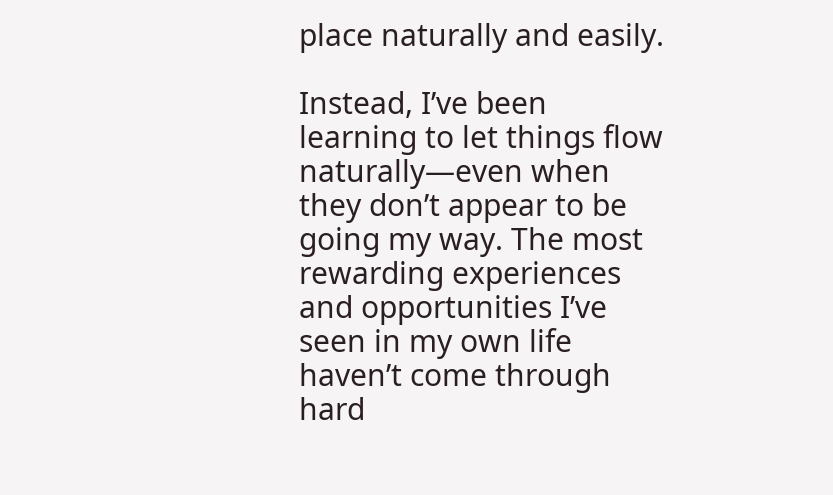place naturally and easily.

Instead, I’ve been learning to let things flow naturally—even when they don’t appear to be going my way. The most rewarding experiences and opportunities I’ve seen in my own life haven’t come through hard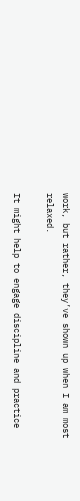work, but rather, they’ve shown up when I am most relaxed.

It might help to engage discipline and practice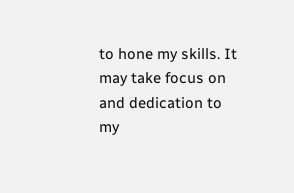to hone my skills. It may take focus on and dedication to my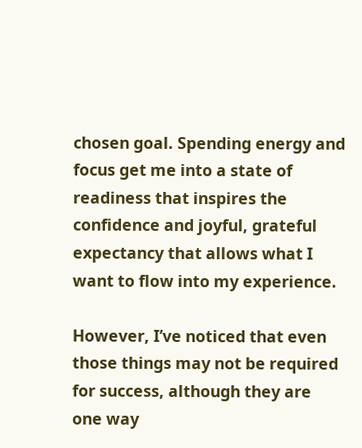chosen goal. Spending energy and focus get me into a state of readiness that inspires the confidence and joyful, grateful expectancy that allows what I want to flow into my experience.

However, I’ve noticed that even those things may not be required for success, although they are one way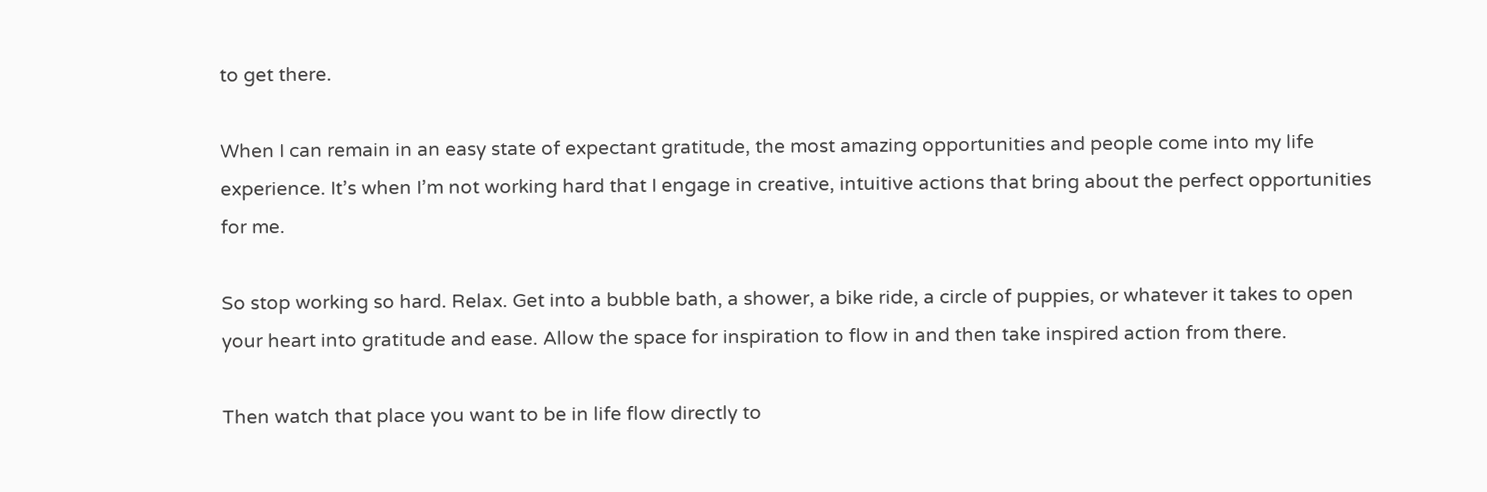to get there.

When I can remain in an easy state of expectant gratitude, the most amazing opportunities and people come into my life experience. It’s when I’m not working hard that I engage in creative, intuitive actions that bring about the perfect opportunities for me.

So stop working so hard. Relax. Get into a bubble bath, a shower, a bike ride, a circle of puppies, or whatever it takes to open your heart into gratitude and ease. Allow the space for inspiration to flow in and then take inspired action from there.

Then watch that place you want to be in life flow directly to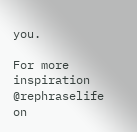you.

For more inspiration  @rephraselife on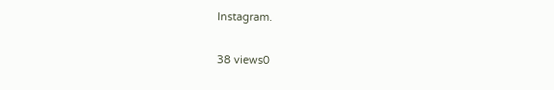Instagram.

38 views0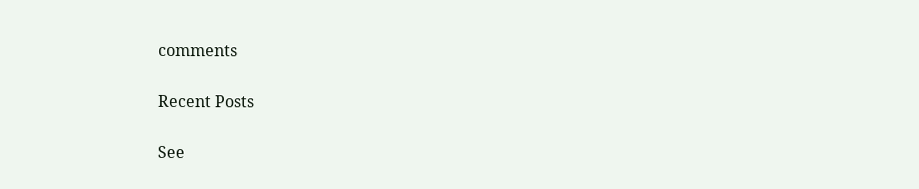comments

Recent Posts

See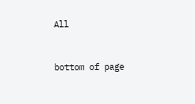All


bottom of page